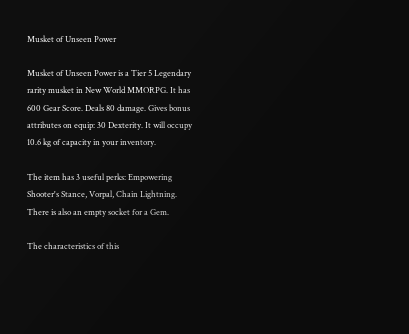Musket of Unseen Power

Musket of Unseen Power is a Tier 5 Legendary rarity musket in New World MMORPG. It has 600 Gear Score. Deals 80 damage. Gives bonus attributes on equip: 30 Dexterity. It will occupy 10.6 kg of capacity in your inventory.

The item has 3 useful perks: Empowering Shooter's Stance, Vorpal, Chain Lightning. There is also an empty socket for a Gem.

The characteristics of this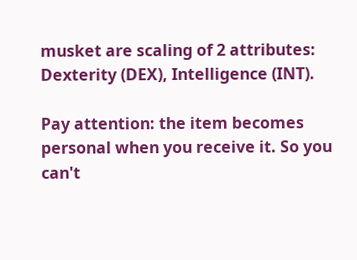musket are scaling of 2 attributes: Dexterity (DEX), Intelligence (INT).

Pay attention: the item becomes personal when you receive it. So you can't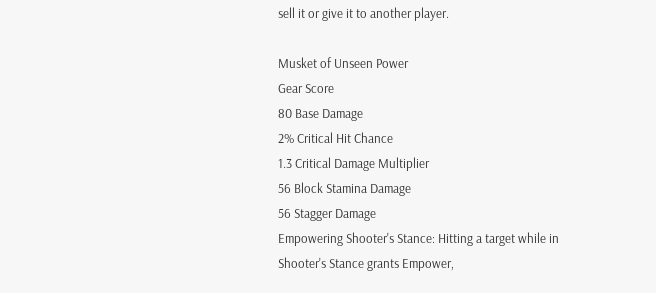sell it or give it to another player.

Musket of Unseen Power
Gear Score
80 Base Damage
2% Critical Hit Chance
1.3 Critical Damage Multiplier
56 Block Stamina Damage
56 Stagger Damage
Empowering Shooter's Stance: Hitting a target while in Shooter's Stance grants Empower,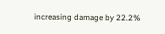increasing damage by 22.2%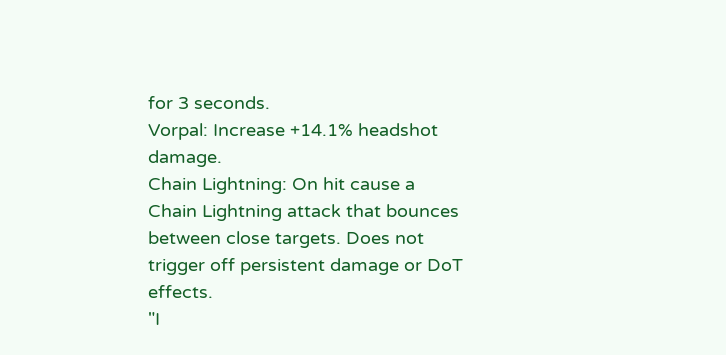for 3 seconds.
Vorpal: Increase +14.1% headshot damage.
Chain Lightning: On hit cause a Chain Lightning attack that bounces between close targets. Does not trigger off persistent damage or DoT effects.
"I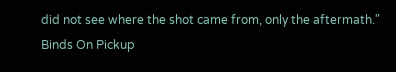did not see where the shot came from, only the aftermath."
Binds On Pickup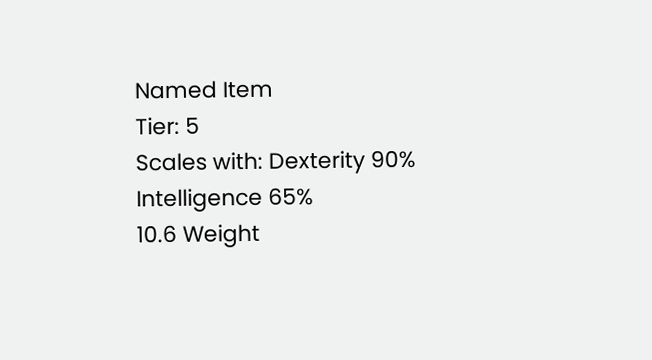Named Item
Tier: 5
Scales with: Dexterity 90% Intelligence 65%
10.6 Weight